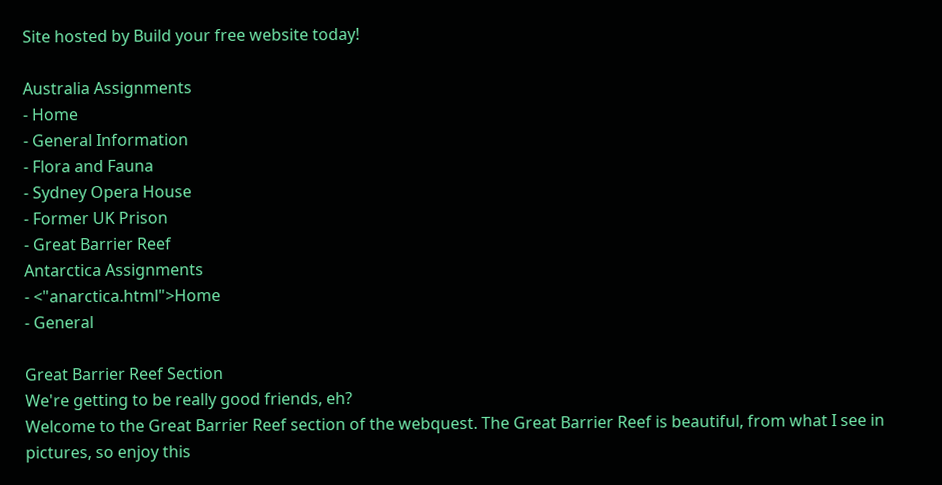Site hosted by Build your free website today!

Australia Assignments
- Home
- General Information
- Flora and Fauna
- Sydney Opera House
- Former UK Prison
- Great Barrier Reef
Antarctica Assignments
- <"anarctica.html">Home
- General

Great Barrier Reef Section
We're getting to be really good friends, eh?
Welcome to the Great Barrier Reef section of the webquest. The Great Barrier Reef is beautiful, from what I see in pictures, so enjoy this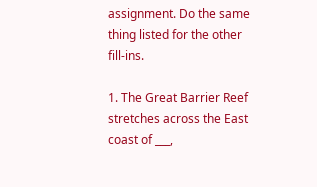assignment. Do the same thing listed for the other fill-ins.

1. The Great Barrier Reef stretches across the East coast of ___,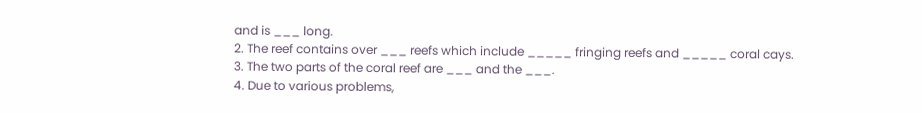and is ___ long.
2. The reef contains over ___ reefs which include _____ fringing reefs and _____ coral cays.
3. The two parts of the coral reef are ___ and the ___.
4. Due to various problems,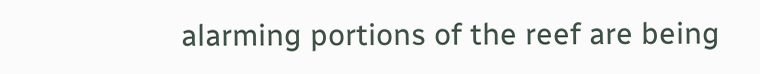alarming portions of the reef are being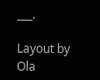___.

Layout by Ola